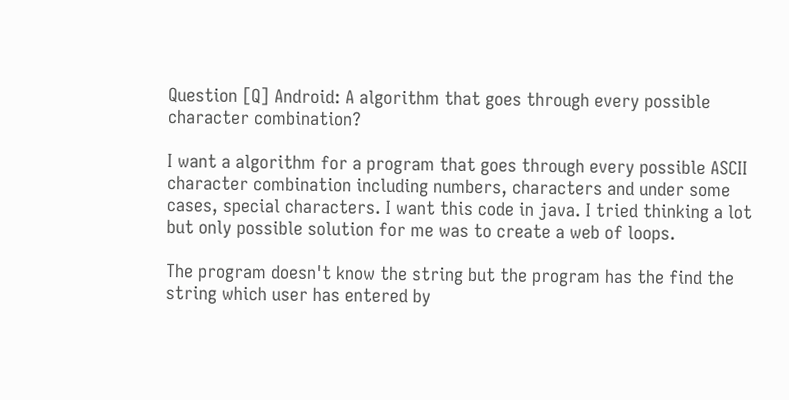Question [Q] Android: A algorithm that goes through every possible character combination?

I want a algorithm for a program that goes through every possible ASCII character combination including numbers, characters and under some cases, special characters. I want this code in java. I tried thinking a lot but only possible solution for me was to create a web of loops.

The program doesn't know the string but the program has the find the string which user has entered by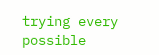trying every possible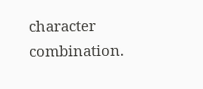character combination.